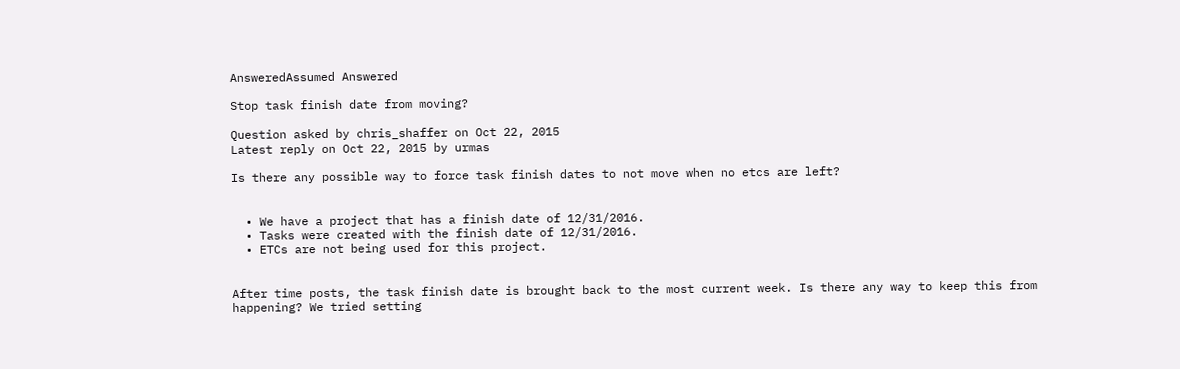AnsweredAssumed Answered

Stop task finish date from moving?

Question asked by chris_shaffer on Oct 22, 2015
Latest reply on Oct 22, 2015 by urmas

Is there any possible way to force task finish dates to not move when no etcs are left?


  • We have a project that has a finish date of 12/31/2016.
  • Tasks were created with the finish date of 12/31/2016.
  • ETCs are not being used for this project.


After time posts, the task finish date is brought back to the most current week. Is there any way to keep this from happening? We tried setting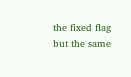the fixed flag but the same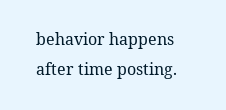behavior happens after time posting.